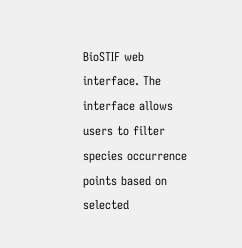BioSTIF web interface. The interface allows users to filter species occurrence points based on selected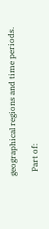geographical regions and time periods.

  Part of: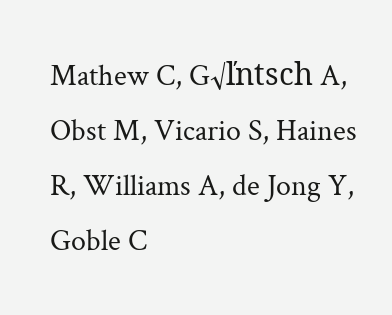Mathew C, G√ľntsch A, Obst M, Vicario S, Haines R, Williams A, de Jong Y, Goble C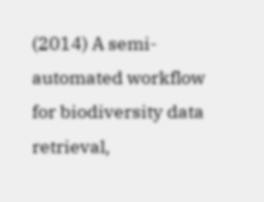(2014) A semi-automated workflow for biodiversity data retrieval,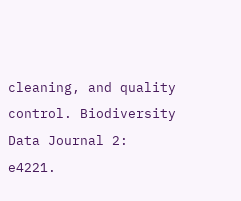cleaning, and quality control. Biodiversity Data Journal 2: e4221.